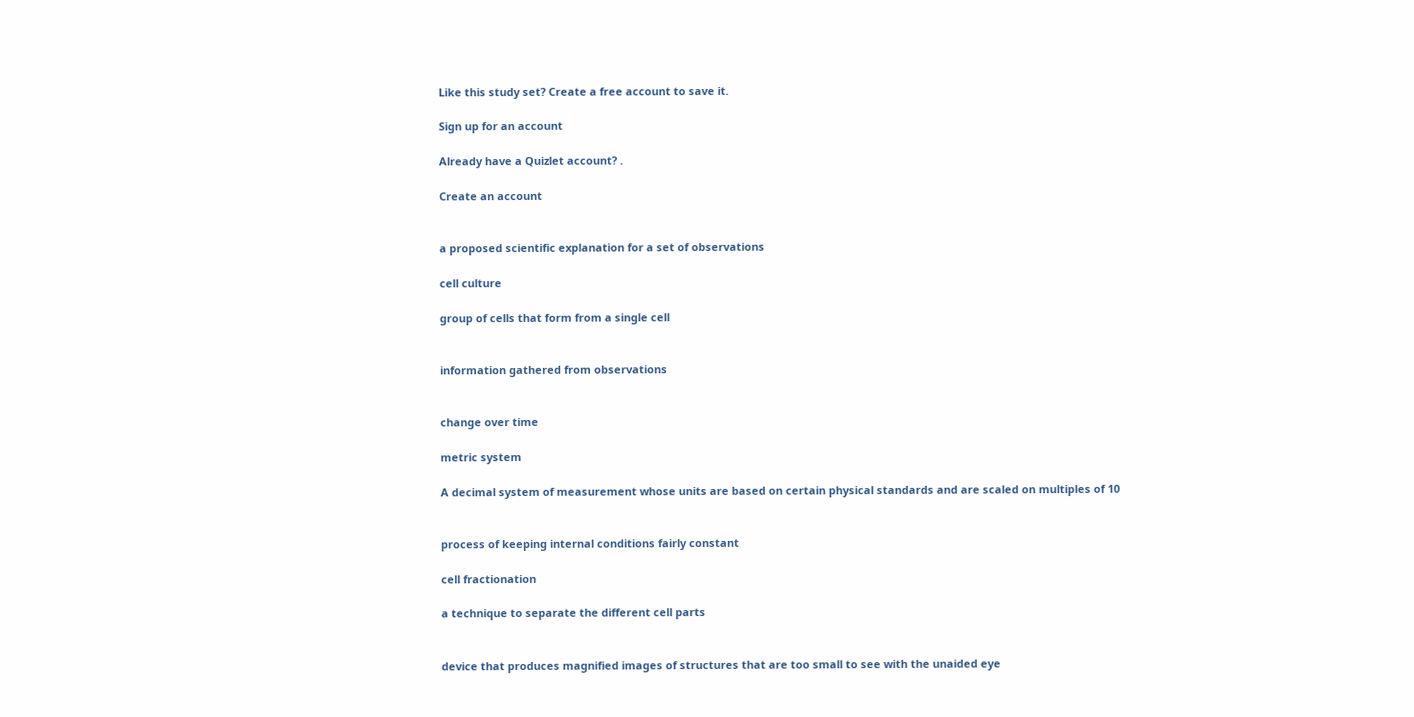Like this study set? Create a free account to save it.

Sign up for an account

Already have a Quizlet account? .

Create an account


a proposed scientific explanation for a set of observations

cell culture

group of cells that form from a single cell


information gathered from observations


change over time

metric system

A decimal system of measurement whose units are based on certain physical standards and are scaled on multiples of 10


process of keeping internal conditions fairly constant

cell fractionation

a technique to separate the different cell parts


device that produces magnified images of structures that are too small to see with the unaided eye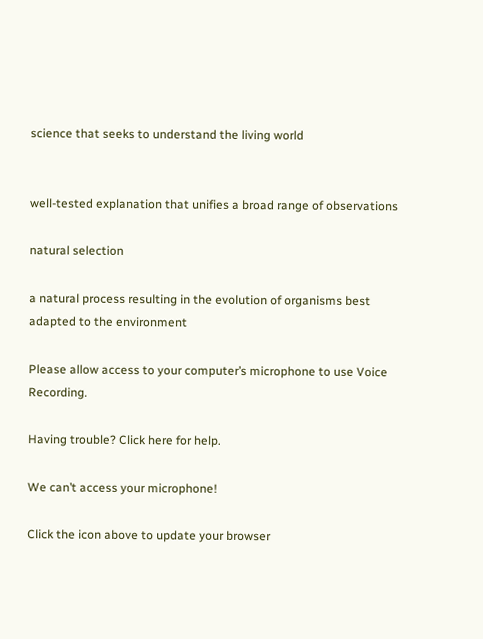science that seeks to understand the living world


well-tested explanation that unifies a broad range of observations

natural selection

a natural process resulting in the evolution of organisms best adapted to the environment

Please allow access to your computer’s microphone to use Voice Recording.

Having trouble? Click here for help.

We can’t access your microphone!

Click the icon above to update your browser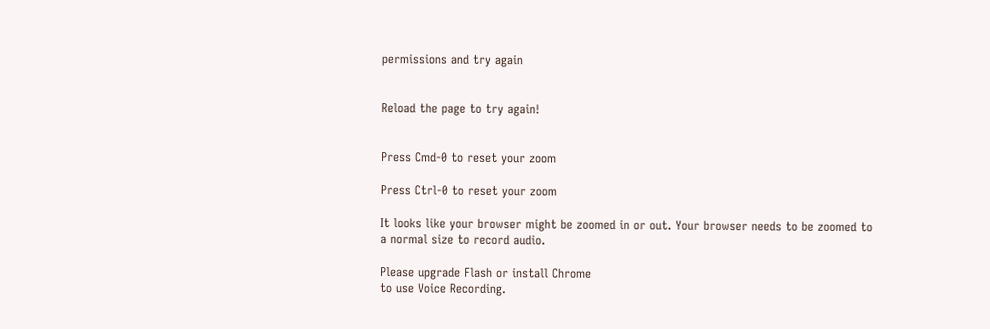permissions and try again


Reload the page to try again!


Press Cmd-0 to reset your zoom

Press Ctrl-0 to reset your zoom

It looks like your browser might be zoomed in or out. Your browser needs to be zoomed to a normal size to record audio.

Please upgrade Flash or install Chrome
to use Voice Recording.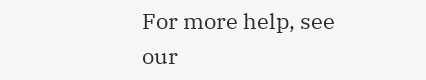For more help, see our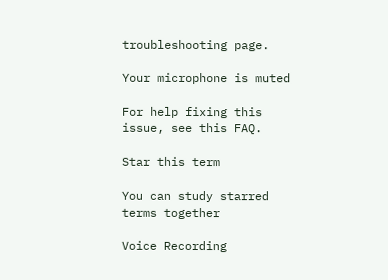troubleshooting page.

Your microphone is muted

For help fixing this issue, see this FAQ.

Star this term

You can study starred terms together

Voice Recording